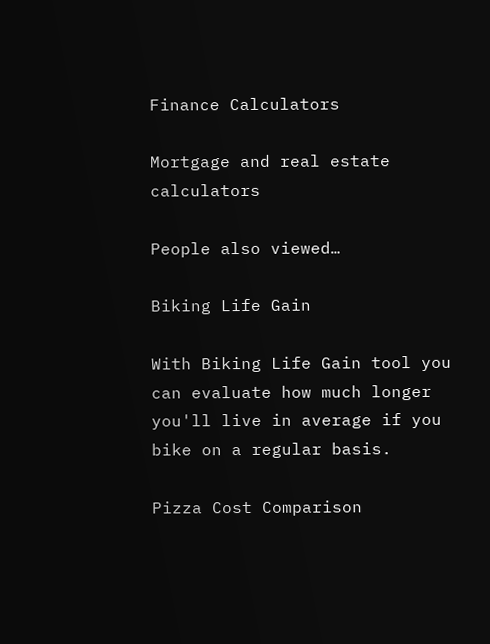Finance Calculators

Mortgage and real estate calculators

People also viewed…

Biking Life Gain

With Biking Life Gain tool you can evaluate how much longer you'll live in average if you bike on a regular basis.

Pizza Cost Comparison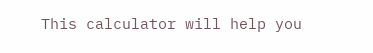This calculator will help you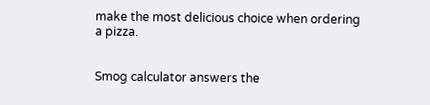make the most delicious choice when ordering a pizza.


Smog calculator answers the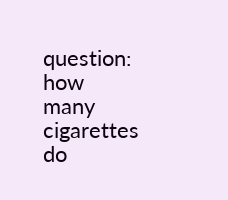question: how many cigarettes do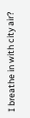I breathe in with city air?